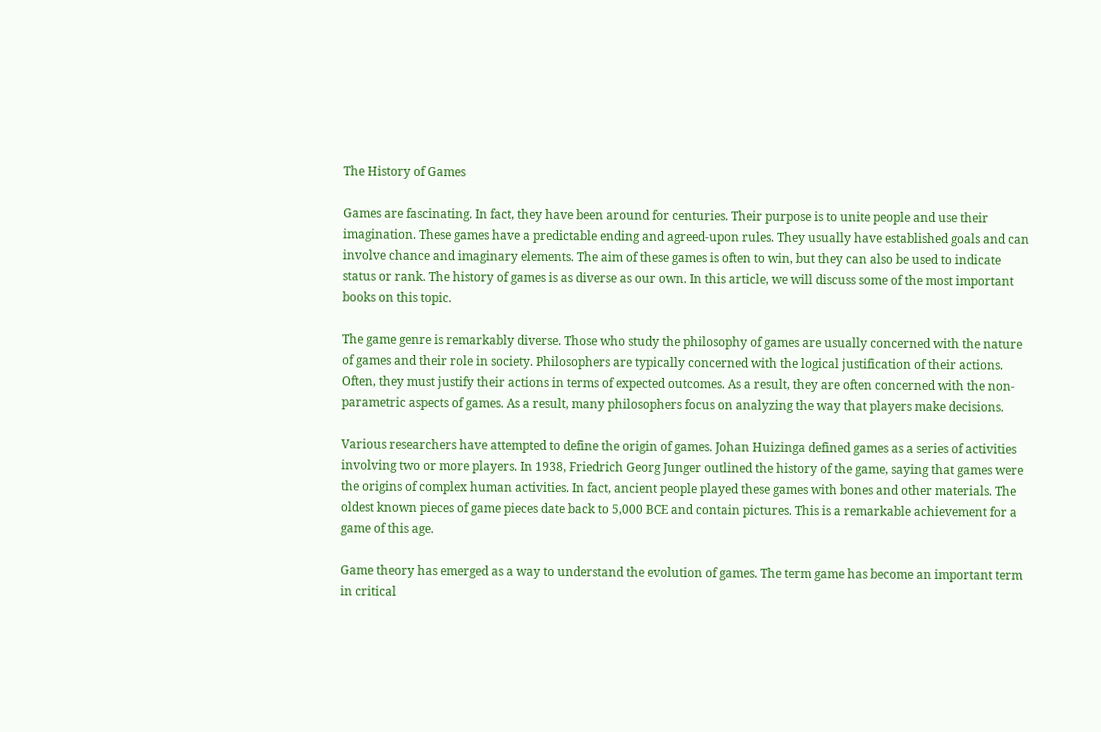The History of Games

Games are fascinating. In fact, they have been around for centuries. Their purpose is to unite people and use their imagination. These games have a predictable ending and agreed-upon rules. They usually have established goals and can involve chance and imaginary elements. The aim of these games is often to win, but they can also be used to indicate status or rank. The history of games is as diverse as our own. In this article, we will discuss some of the most important books on this topic.

The game genre is remarkably diverse. Those who study the philosophy of games are usually concerned with the nature of games and their role in society. Philosophers are typically concerned with the logical justification of their actions. Often, they must justify their actions in terms of expected outcomes. As a result, they are often concerned with the non-parametric aspects of games. As a result, many philosophers focus on analyzing the way that players make decisions.

Various researchers have attempted to define the origin of games. Johan Huizinga defined games as a series of activities involving two or more players. In 1938, Friedrich Georg Junger outlined the history of the game, saying that games were the origins of complex human activities. In fact, ancient people played these games with bones and other materials. The oldest known pieces of game pieces date back to 5,000 BCE and contain pictures. This is a remarkable achievement for a game of this age.

Game theory has emerged as a way to understand the evolution of games. The term game has become an important term in critical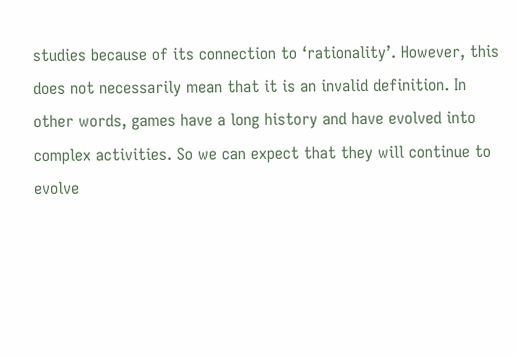studies because of its connection to ‘rationality’. However, this does not necessarily mean that it is an invalid definition. In other words, games have a long history and have evolved into complex activities. So we can expect that they will continue to evolve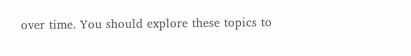over time. You should explore these topics to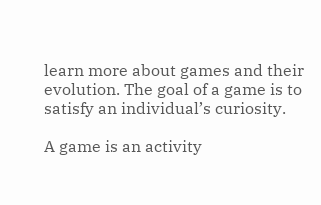learn more about games and their evolution. The goal of a game is to satisfy an individual’s curiosity.

A game is an activity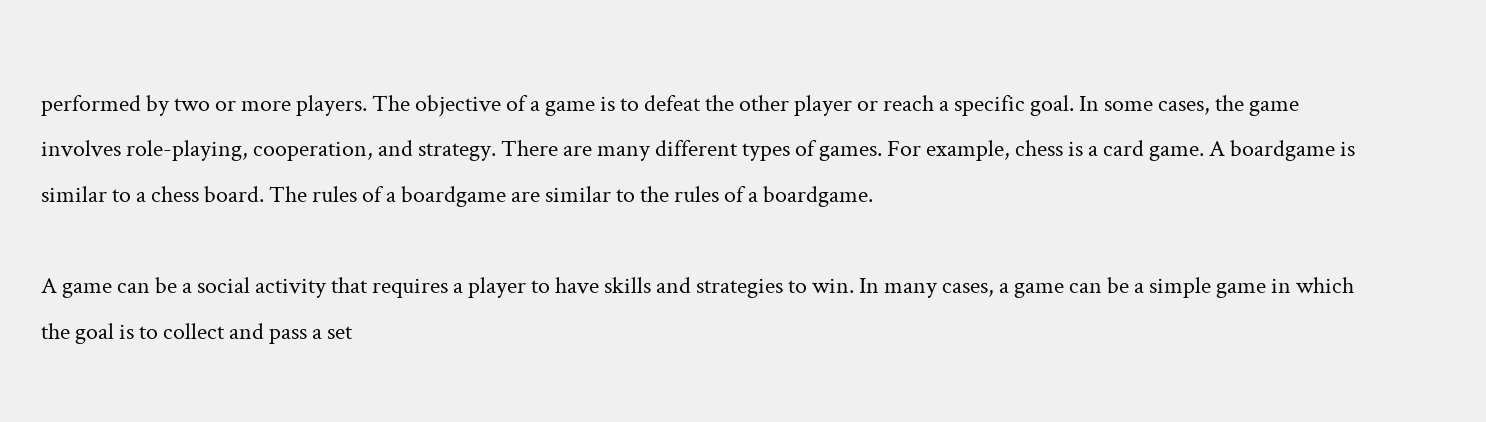performed by two or more players. The objective of a game is to defeat the other player or reach a specific goal. In some cases, the game involves role-playing, cooperation, and strategy. There are many different types of games. For example, chess is a card game. A boardgame is similar to a chess board. The rules of a boardgame are similar to the rules of a boardgame.

A game can be a social activity that requires a player to have skills and strategies to win. In many cases, a game can be a simple game in which the goal is to collect and pass a set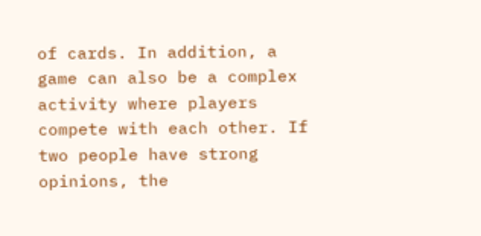of cards. In addition, a game can also be a complex activity where players compete with each other. If two people have strong opinions, the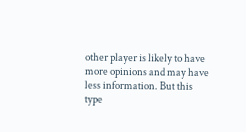other player is likely to have more opinions and may have less information. But this type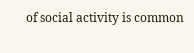of social activity is common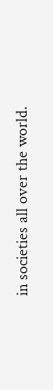in societies all over the world.